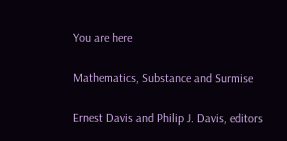You are here

Mathematics, Substance and Surmise

Ernest Davis and Philip J. Davis, editors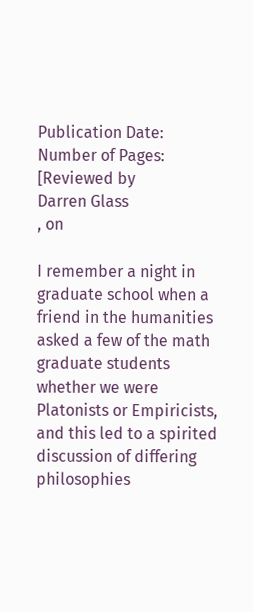Publication Date:
Number of Pages:
[Reviewed by
Darren Glass
, on

I remember a night in graduate school when a friend in the humanities asked a few of the math graduate students whether we were Platonists or Empiricists, and this led to a spirited discussion of differing philosophies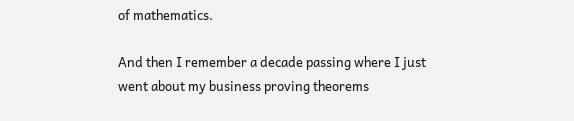of mathematics.

And then I remember a decade passing where I just went about my business proving theorems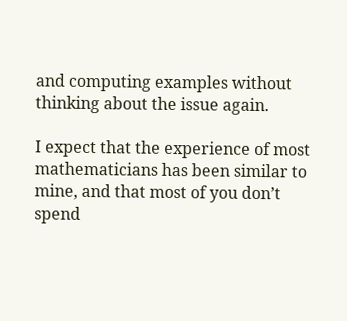and computing examples without thinking about the issue again.

I expect that the experience of most mathematicians has been similar to mine, and that most of you don’t spend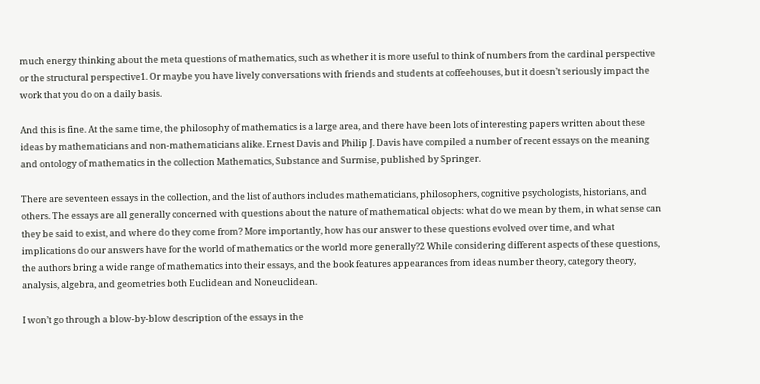much energy thinking about the meta questions of mathematics, such as whether it is more useful to think of numbers from the cardinal perspective or the structural perspective1. Or maybe you have lively conversations with friends and students at coffeehouses, but it doesn’t seriously impact the work that you do on a daily basis.

And this is fine. At the same time, the philosophy of mathematics is a large area, and there have been lots of interesting papers written about these ideas by mathematicians and non-mathematicians alike. Ernest Davis and Philip J. Davis have compiled a number of recent essays on the meaning and ontology of mathematics in the collection Mathematics, Substance and Surmise, published by Springer.

There are seventeen essays in the collection, and the list of authors includes mathematicians, philosophers, cognitive psychologists, historians, and others. The essays are all generally concerned with questions about the nature of mathematical objects: what do we mean by them, in what sense can they be said to exist, and where do they come from? More importantly, how has our answer to these questions evolved over time, and what implications do our answers have for the world of mathematics or the world more generally?2 While considering different aspects of these questions, the authors bring a wide range of mathematics into their essays, and the book features appearances from ideas number theory, category theory, analysis, algebra, and geometries both Euclidean and Noneuclidean.

I won’t go through a blow-by-blow description of the essays in the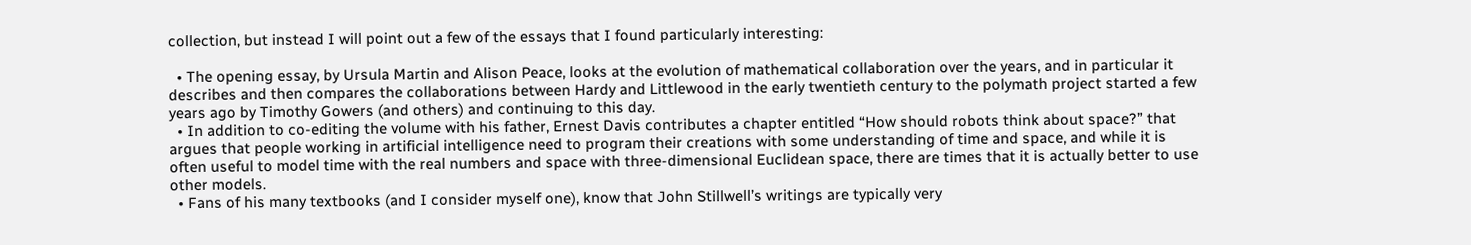collection, but instead I will point out a few of the essays that I found particularly interesting:

  • The opening essay, by Ursula Martin and Alison Peace, looks at the evolution of mathematical collaboration over the years, and in particular it describes and then compares the collaborations between Hardy and Littlewood in the early twentieth century to the polymath project started a few years ago by Timothy Gowers (and others) and continuing to this day.
  • In addition to co-editing the volume with his father, Ernest Davis contributes a chapter entitled “How should robots think about space?” that argues that people working in artificial intelligence need to program their creations with some understanding of time and space, and while it is often useful to model time with the real numbers and space with three-dimensional Euclidean space, there are times that it is actually better to use other models.
  • Fans of his many textbooks (and I consider myself one), know that John Stillwell’s writings are typically very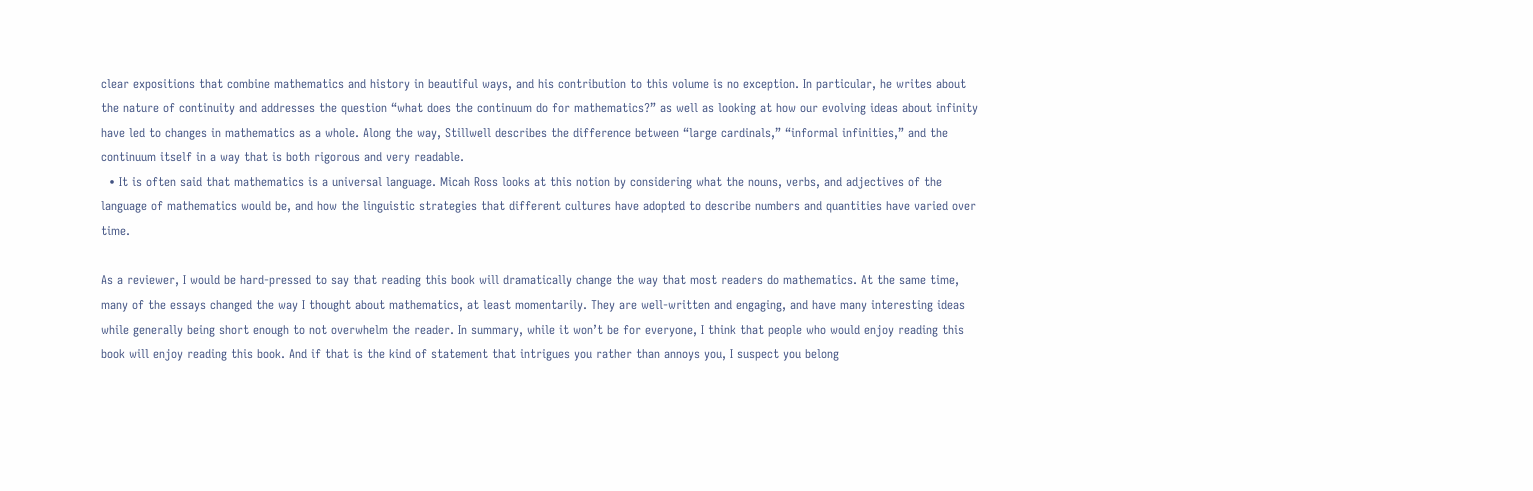clear expositions that combine mathematics and history in beautiful ways, and his contribution to this volume is no exception. In particular, he writes about the nature of continuity and addresses the question “what does the continuum do for mathematics?” as well as looking at how our evolving ideas about infinity have led to changes in mathematics as a whole. Along the way, Stillwell describes the difference between “large cardinals,” “informal infinities,” and the continuum itself in a way that is both rigorous and very readable.
  • It is often said that mathematics is a universal language. Micah Ross looks at this notion by considering what the nouns, verbs, and adjectives of the language of mathematics would be, and how the linguistic strategies that different cultures have adopted to describe numbers and quantities have varied over time.

As a reviewer, I would be hard-pressed to say that reading this book will dramatically change the way that most readers do mathematics. At the same time, many of the essays changed the way I thought about mathematics, at least momentarily. They are well-written and engaging, and have many interesting ideas while generally being short enough to not overwhelm the reader. In summary, while it won’t be for everyone, I think that people who would enjoy reading this book will enjoy reading this book. And if that is the kind of statement that intrigues you rather than annoys you, I suspect you belong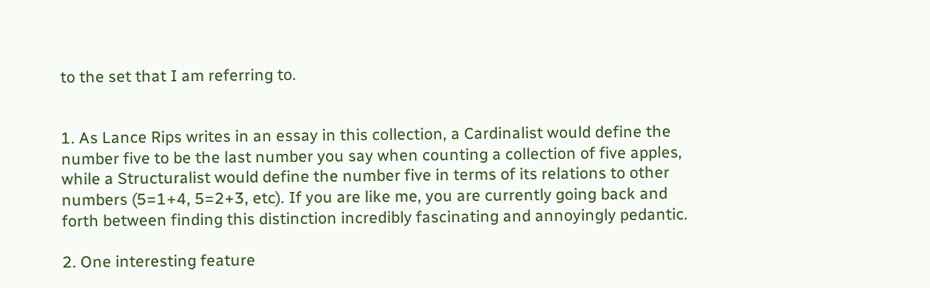to the set that I am referring to.


1. As Lance Rips writes in an essay in this collection, a Cardinalist would define the number five to be the last number you say when counting a collection of five apples, while a Structuralist would define the number five in terms of its relations to other numbers (5=1+4, 5=2+3, etc). If you are like me, you are currently going back and forth between finding this distinction incredibly fascinating and annoyingly pedantic.

2. One interesting feature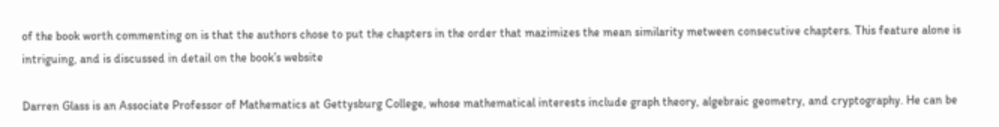of the book worth commenting on is that the authors chose to put the chapters in the order that mazimizes the mean similarity metween consecutive chapters. This feature alone is intriguing, and is discussed in detail on the book’s website

Darren Glass is an Associate Professor of Mathematics at Gettysburg College, whose mathematical interests include graph theory, algebraic geometry, and cryptography. He can be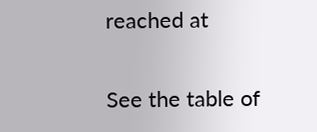reached at

See the table of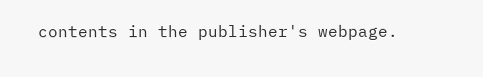contents in the publisher's webpage.